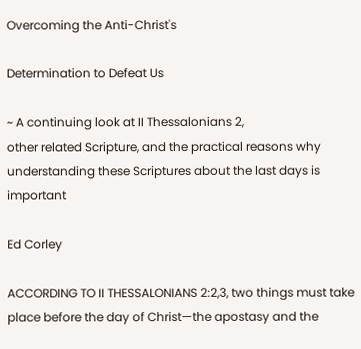Overcoming the Anti-Christ's

Determination to Defeat Us

~ A continuing look at II Thessalonians 2,
other related Scripture, and the practical reasons why
understanding these Scriptures about the last days is important

Ed Corley

ACCORDING TO II THESSALONIANS 2:2,3, two things must take place before the day of Christ—the apostasy and the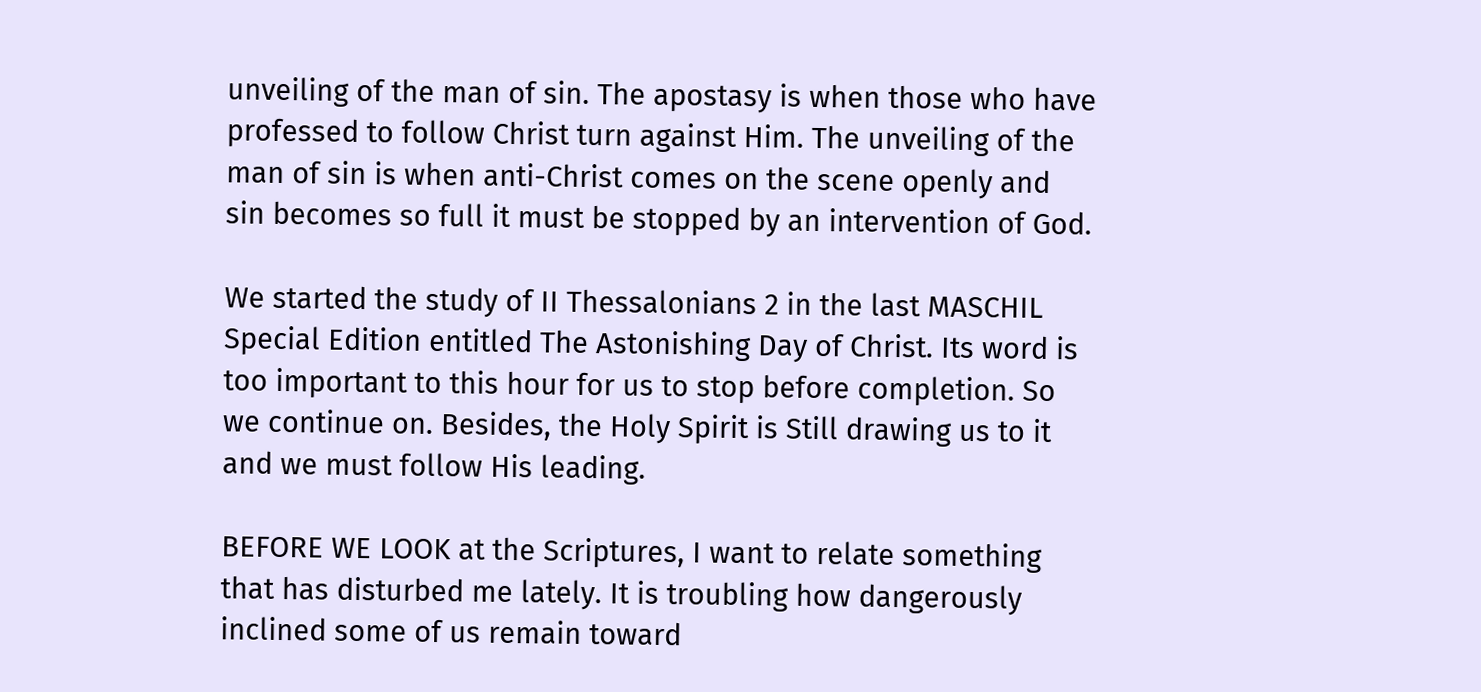unveiling of the man of sin. The apostasy is when those who have professed to follow Christ turn against Him. The unveiling of the man of sin is when anti-Christ comes on the scene openly and sin becomes so full it must be stopped by an intervention of God.

We started the study of II Thessalonians 2 in the last MASCHIL Special Edition entitled The Astonishing Day of Christ. Its word is too important to this hour for us to stop before completion. So we continue on. Besides, the Holy Spirit is Still drawing us to it and we must follow His leading.

BEFORE WE LOOK at the Scriptures, I want to relate something that has disturbed me lately. It is troubling how dangerously inclined some of us remain toward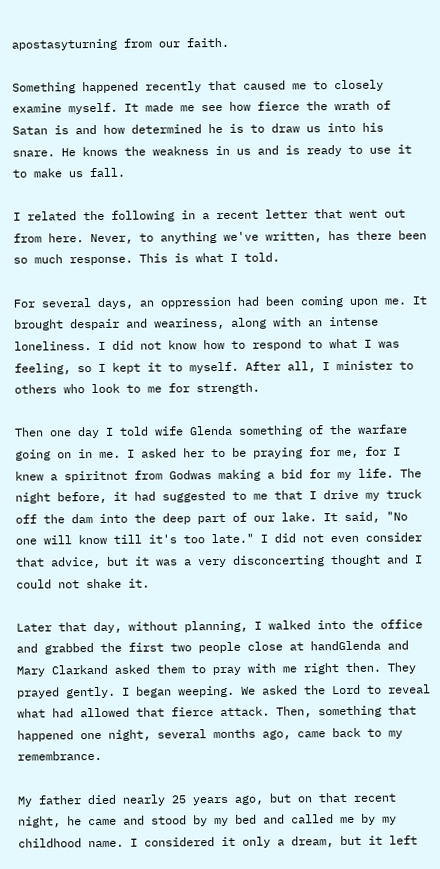apostasyturning from our faith.

Something happened recently that caused me to closely examine myself. It made me see how fierce the wrath of Satan is and how determined he is to draw us into his snare. He knows the weakness in us and is ready to use it to make us fall.

I related the following in a recent letter that went out from here. Never, to anything we've written, has there been so much response. This is what I told.

For several days, an oppression had been coming upon me. It brought despair and weariness, along with an intense loneliness. I did not know how to respond to what I was feeling, so I kept it to myself. After all, I minister to others who look to me for strength.

Then one day I told wife Glenda something of the warfare going on in me. I asked her to be praying for me, for I knew a spiritnot from Godwas making a bid for my life. The night before, it had suggested to me that I drive my truck off the dam into the deep part of our lake. It said, "No one will know till it's too late." I did not even consider that advice, but it was a very disconcerting thought and I could not shake it.

Later that day, without planning, I walked into the office and grabbed the first two people close at handGlenda and Mary Clarkand asked them to pray with me right then. They prayed gently. I began weeping. We asked the Lord to reveal what had allowed that fierce attack. Then, something that happened one night, several months ago, came back to my remembrance.

My father died nearly 25 years ago, but on that recent night, he came and stood by my bed and called me by my childhood name. I considered it only a dream, but it left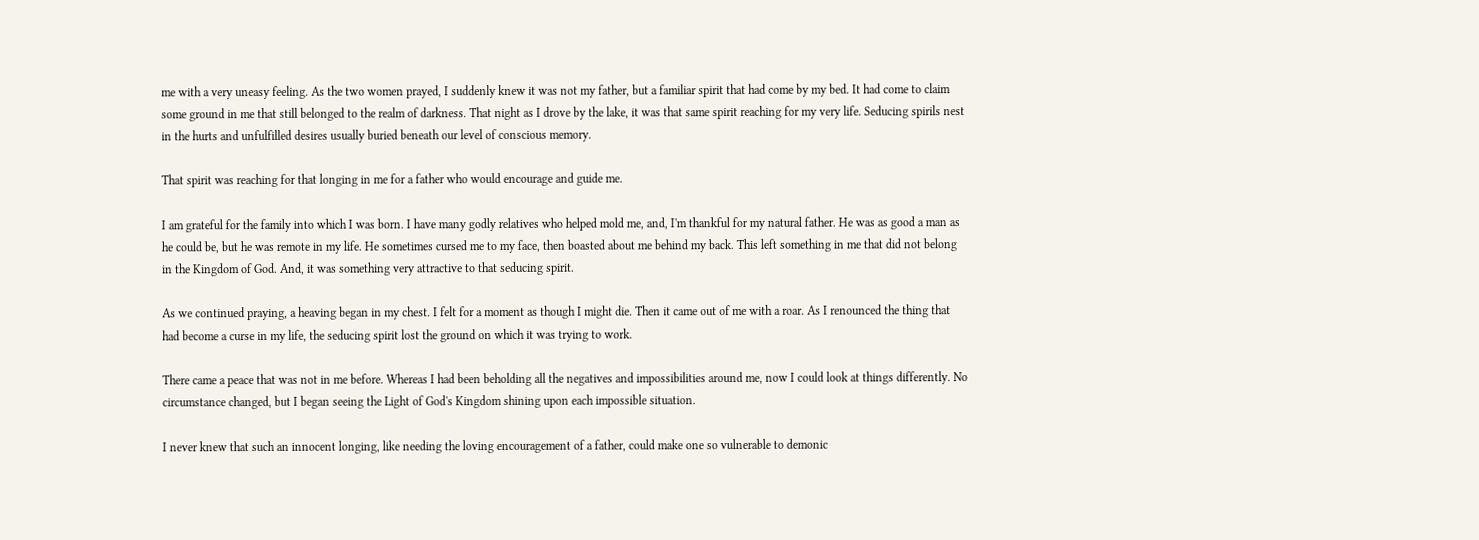me with a very uneasy feeling. As the two women prayed, I suddenly knew it was not my father, but a familiar spirit that had come by my bed. It had come to claim some ground in me that still belonged to the realm of darkness. That night as I drove by the lake, it was that same spirit reaching for my very life. Seducing spirils nest in the hurts and unfulfilled desires usually buried beneath our level of conscious memory.

That spirit was reaching for that longing in me for a father who would encourage and guide me.

I am grateful for the family into which I was born. I have many godly relatives who helped mold me, and, I'm thankful for my natural father. He was as good a man as he could be, but he was remote in my life. He sometimes cursed me to my face, then boasted about me behind my back. This left something in me that did not belong in the Kingdom of God. And, it was something very attractive to that seducing spirit.

As we continued praying, a heaving began in my chest. I felt for a moment as though I might die. Then it came out of me with a roar. As I renounced the thing that had become a curse in my life, the seducing spirit lost the ground on which it was trying to work.

There came a peace that was not in me before. Whereas I had been beholding all the negatives and impossibilities around me, now I could look at things differently. No circumstance changed, but I began seeing the Light of God's Kingdom shining upon each impossible situation.

I never knew that such an innocent longing, like needing the loving encouragement of a father, could make one so vulnerable to demonic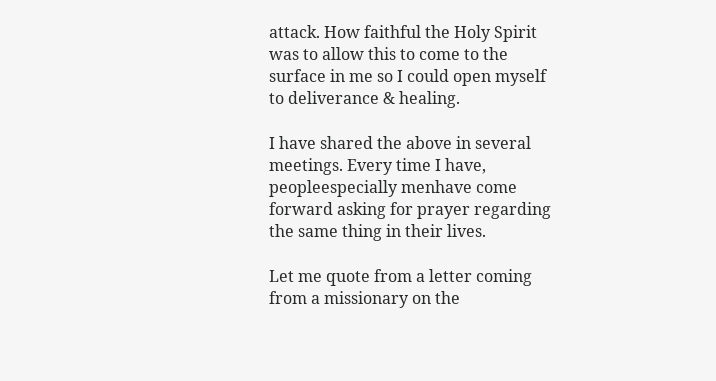attack. How faithful the Holy Spirit was to allow this to come to the surface in me so I could open myself to deliverance & healing.

I have shared the above in several meetings. Every time I have, peopleespecially menhave come forward asking for prayer regarding the same thing in their lives.

Let me quote from a letter coming from a missionary on the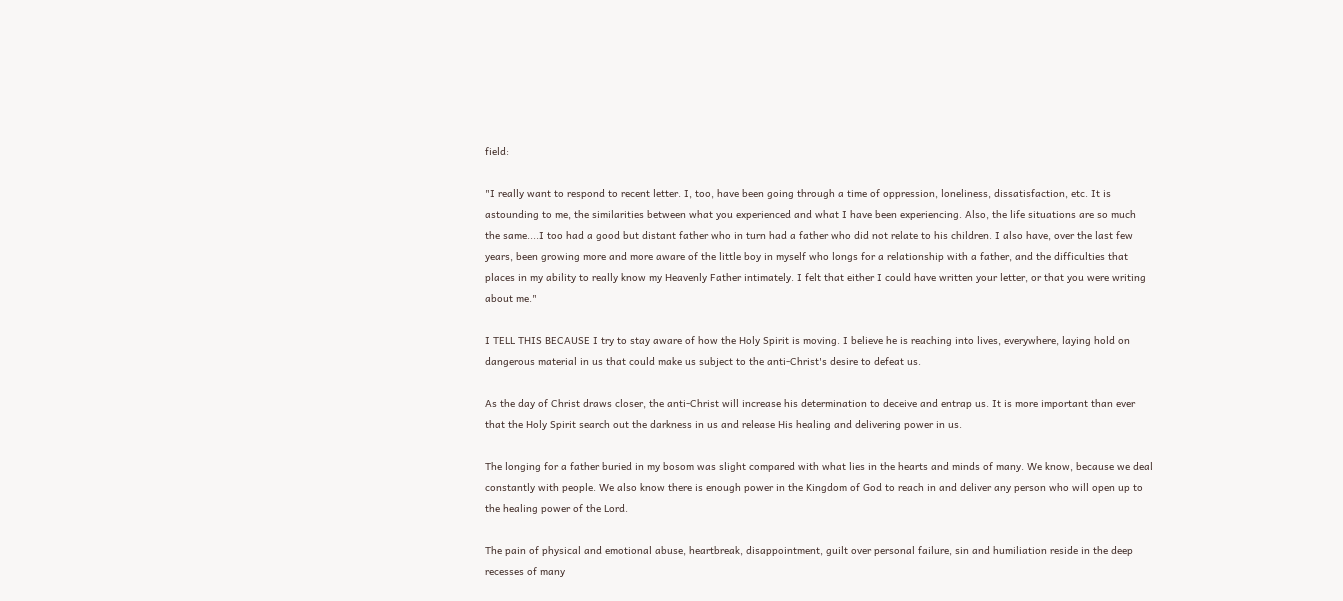field:

"I really want to respond to recent letter. I, too, have been going through a time of oppression, loneliness, dissatisfaction, etc. It is astounding to me, the similarities between what you experienced and what I have been experiencing. Also, the life situations are so much the same....I too had a good but distant father who in turn had a father who did not relate to his children. I also have, over the last few years, been growing more and more aware of the little boy in myself who longs for a relationship with a father, and the difficulties that places in my ability to really know my Heavenly Father intimately. I felt that either I could have written your letter, or that you were writing about me."

I TELL THIS BECAUSE I try to stay aware of how the Holy Spirit is moving. I believe he is reaching into lives, everywhere, laying hold on dangerous material in us that could make us subject to the anti-Christ's desire to defeat us.

As the day of Christ draws closer, the anti-Christ will increase his determination to deceive and entrap us. It is more important than ever that the Holy Spirit search out the darkness in us and release His healing and delivering power in us.

The longing for a father buried in my bosom was slight compared with what lies in the hearts and minds of many. We know, because we deal constantly with people. We also know there is enough power in the Kingdom of God to reach in and deliver any person who will open up to the healing power of the Lord.

The pain of physical and emotional abuse, heartbreak, disappointment, guilt over personal failure, sin and humiliation reside in the deep recesses of many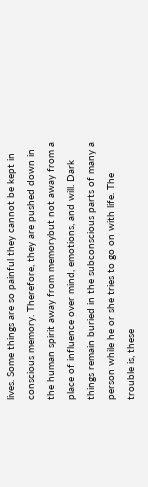lives. Some things are so painful they cannot be kept in conscious memory. Therefore, they are pushed down in the human spirit away from memorybut not away from a place of influence over mind, emotions, and will. Dark things remain buried in the subconscious parts of many a person while he or she tries to go on with life. The trouble is, these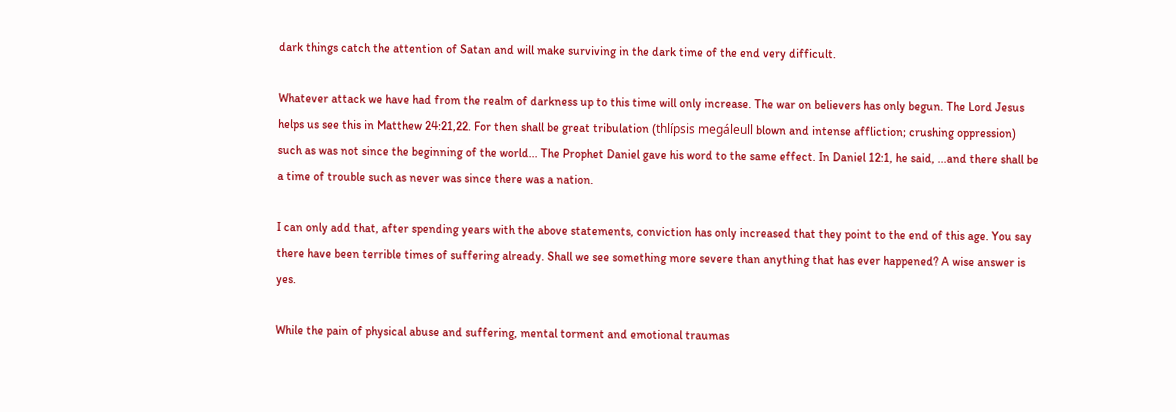dark things catch the attention of Satan and will make surviving in the dark time of the end very difficult.

Whatever attack we have had from the realm of darkness up to this time will only increase. The war on believers has only begun. The Lord Jesus helps us see this in Matthew 24:21,22. For then shall be great tribulation (thlípsis megáleull blown and intense affliction; crushing oppression) such as was not since the beginning of the world... The Prophet Daniel gave his word to the same effect. In Daniel 12:1, he said, ...and there shall be a time of trouble such as never was since there was a nation.

I can only add that, after spending years with the above statements, conviction has only increased that they point to the end of this age. You say there have been terrible times of suffering already. Shall we see something more severe than anything that has ever happened? A wise answer is yes.

While the pain of physical abuse and suffering, mental torment and emotional traumas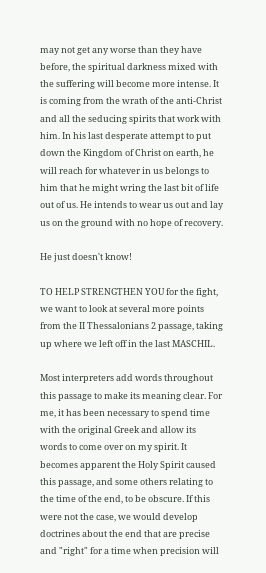may not get any worse than they have before, the spiritual darkness mixed with the suffering will become more intense. It is coming from the wrath of the anti-Christ and all the seducing spirits that work with him. In his last desperate attempt to put down the Kingdom of Christ on earth, he will reach for whatever in us belongs to him that he might wring the last bit of life out of us. He intends to wear us out and lay us on the ground with no hope of recovery.

He just doesn't know!

TO HELP STRENGTHEN YOU for the fight, we want to look at several more points from the II Thessalonians 2 passage, taking up where we left off in the last MASCHIL.

Most interpreters add words throughout this passage to make its meaning clear. For me, it has been necessary to spend time with the original Greek and allow its words to come over on my spirit. It becomes apparent the Holy Spirit caused this passage, and some others relating to the time of the end, to be obscure. If this were not the case, we would develop doctrines about the end that are precise and "right" for a time when precision will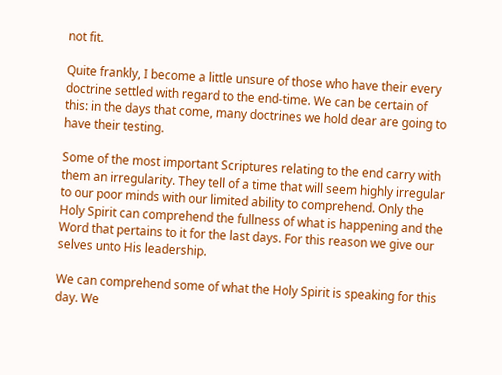not fit.

Quite frankly, I become a little unsure of those who have their every doctrine settled with regard to the end-time. We can be certain of this: in the days that come, many doctrines we hold dear are going to have their testing.

Some of the most important Scriptures relating to the end carry with them an irregularity. They tell of a time that will seem highly irregular to our poor minds with our limited ability to comprehend. Only the Holy Spirit can comprehend the fullness of what is happening and the Word that pertains to it for the last days. For this reason we give our selves unto His leadership.

We can comprehend some of what the Holy Spirit is speaking for this day. We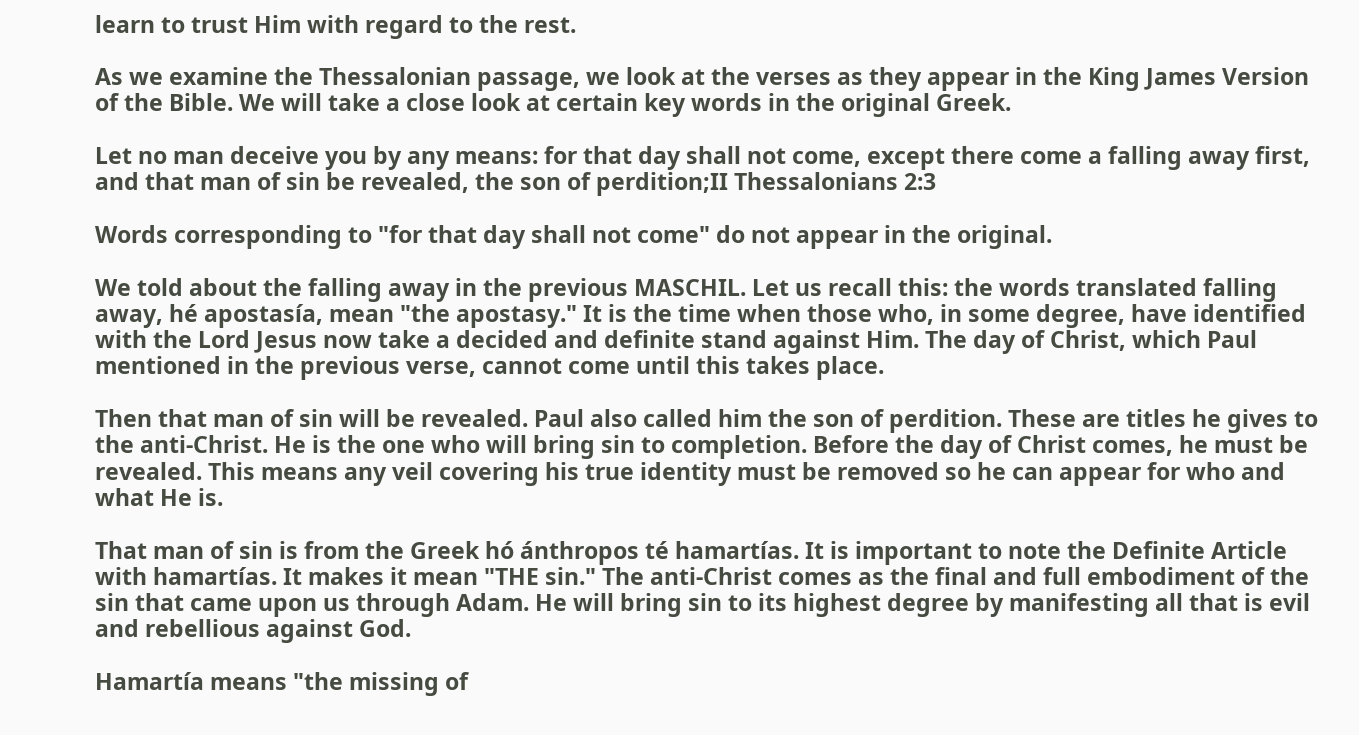learn to trust Him with regard to the rest.

As we examine the Thessalonian passage, we look at the verses as they appear in the King James Version of the Bible. We will take a close look at certain key words in the original Greek.

Let no man deceive you by any means: for that day shall not come, except there come a falling away first, and that man of sin be revealed, the son of perdition;II Thessalonians 2:3

Words corresponding to "for that day shall not come" do not appear in the original.

We told about the falling away in the previous MASCHIL. Let us recall this: the words translated falling away, hé apostasía, mean "the apostasy." It is the time when those who, in some degree, have identified with the Lord Jesus now take a decided and definite stand against Him. The day of Christ, which Paul mentioned in the previous verse, cannot come until this takes place.

Then that man of sin will be revealed. Paul also called him the son of perdition. These are titles he gives to the anti-Christ. He is the one who will bring sin to completion. Before the day of Christ comes, he must be revealed. This means any veil covering his true identity must be removed so he can appear for who and what He is.

That man of sin is from the Greek hó ánthropos té hamartías. It is important to note the Definite Article with hamartías. It makes it mean "THE sin." The anti-Christ comes as the final and full embodiment of the sin that came upon us through Adam. He will bring sin to its highest degree by manifesting all that is evil and rebellious against God.

Hamartía means "the missing of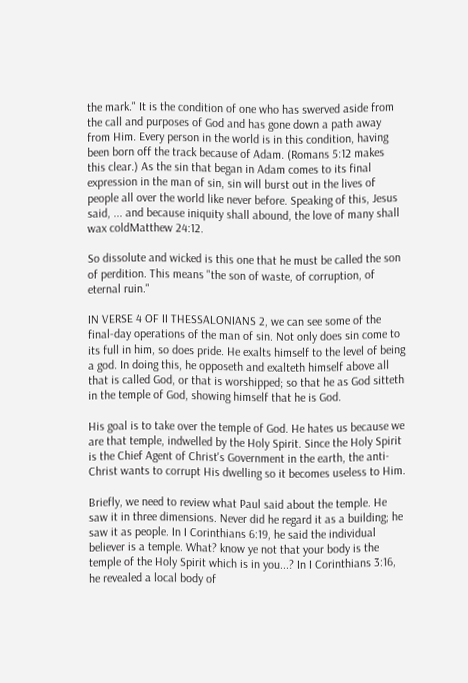the mark." It is the condition of one who has swerved aside from the call and purposes of God and has gone down a path away from Him. Every person in the world is in this condition, having been born off the track because of Adam. (Romans 5:12 makes this clear.) As the sin that began in Adam comes to its final expression in the man of sin, sin will burst out in the lives of people all over the world like never before. Speaking of this, Jesus said, ... and because iniquity shall abound, the love of many shall wax coldMatthew 24:12.

So dissolute and wicked is this one that he must be called the son of perdition. This means "the son of waste, of corruption, of eternal ruin."

IN VERSE 4 OF II THESSALONIANS 2, we can see some of the final-day operations of the man of sin. Not only does sin come to its full in him, so does pride. He exalts himself to the level of being a god. In doing this, he opposeth and exalteth himself above all that is called God, or that is worshipped; so that he as God sitteth in the temple of God, showing himself that he is God.

His goal is to take over the temple of God. He hates us because we are that temple, indwelled by the Holy Spirit. Since the Holy Spirit is the Chief Agent of Christ's Government in the earth, the anti-Christ wants to corrupt His dwelling so it becomes useless to Him.

Briefly, we need to review what Paul said about the temple. He saw it in three dimensions. Never did he regard it as a building; he saw it as people. In I Corinthians 6:19, he said the individual believer is a temple. What? know ye not that your body is the temple of the Holy Spirit which is in you...? In I Corinthians 3:16, he revealed a local body of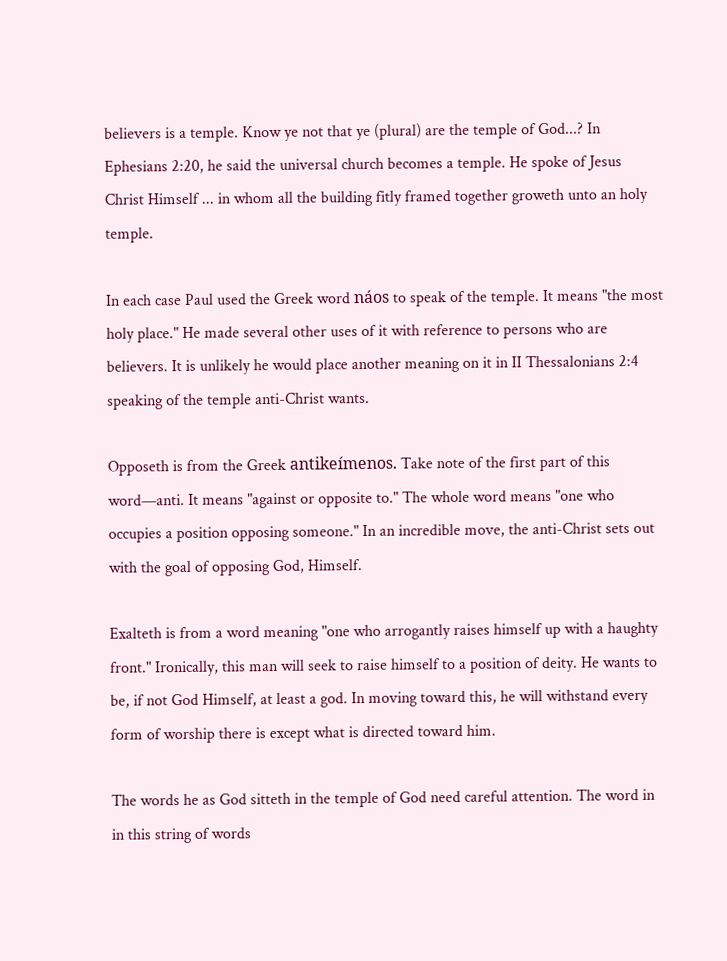believers is a temple. Know ye not that ye (plural) are the temple of God...? In Ephesians 2:20, he said the universal church becomes a temple. He spoke of Jesus Christ Himself ... in whom all the building fitly framed together groweth unto an holy temple.

In each case Paul used the Greek word náos to speak of the temple. It means "the most holy place." He made several other uses of it with reference to persons who are believers. It is unlikely he would place another meaning on it in II Thessalonians 2:4 speaking of the temple anti-Christ wants.

Opposeth is from the Greek antikeímenos. Take note of the first part of this word—anti. It means "against or opposite to." The whole word means "one who occupies a position opposing someone." In an incredible move, the anti-Christ sets out with the goal of opposing God, Himself.

Exalteth is from a word meaning "one who arrogantly raises himself up with a haughty front." Ironically, this man will seek to raise himself to a position of deity. He wants to be, if not God Himself, at least a god. In moving toward this, he will withstand every form of worship there is except what is directed toward him.

The words he as God sitteth in the temple of God need careful attention. The word in in this string of words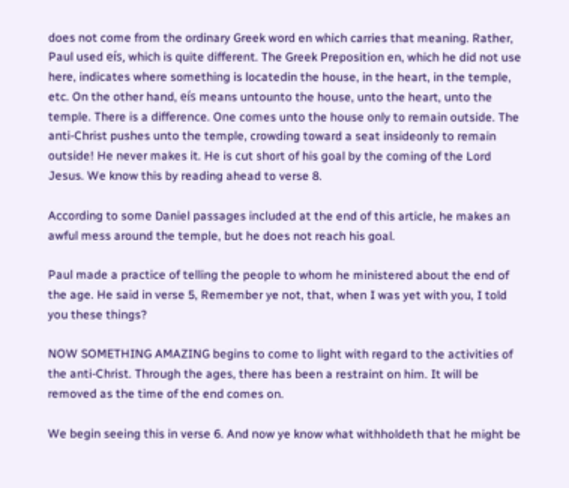does not come from the ordinary Greek word en which carries that meaning. Rather, Paul used eís, which is quite different. The Greek Preposition en, which he did not use here, indicates where something is locatedin the house, in the heart, in the temple, etc. On the other hand, eís means untounto the house, unto the heart, unto the temple. There is a difference. One comes unto the house only to remain outside. The anti-Christ pushes unto the temple, crowding toward a seat insideonly to remain outside! He never makes it. He is cut short of his goal by the coming of the Lord Jesus. We know this by reading ahead to verse 8.

According to some Daniel passages included at the end of this article, he makes an awful mess around the temple, but he does not reach his goal.

Paul made a practice of telling the people to whom he ministered about the end of the age. He said in verse 5, Remember ye not, that, when I was yet with you, I told you these things?

NOW SOMETHING AMAZING begins to come to light with regard to the activities of the anti-Christ. Through the ages, there has been a restraint on him. It will be removed as the time of the end comes on.

We begin seeing this in verse 6. And now ye know what withholdeth that he might be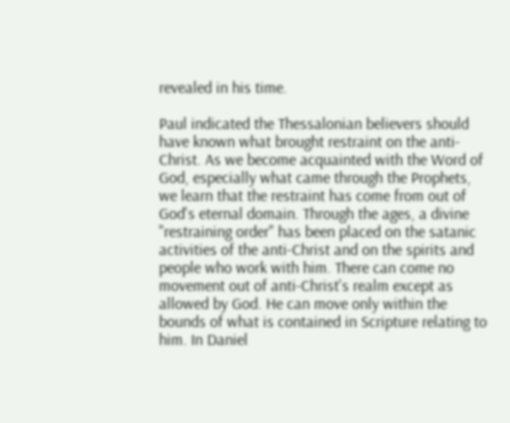revealed in his time.

Paul indicated the Thessalonian believers should have known what brought restraint on the anti-Christ. As we become acquainted with the Word of God, especially what came through the Prophets, we learn that the restraint has come from out of God's eternal domain. Through the ages, a divine "restraining order" has been placed on the satanic activities of the anti-Christ and on the spirits and people who work with him. There can come no movement out of anti-Christ's realm except as allowed by God. He can move only within the bounds of what is contained in Scripture relating to him. In Daniel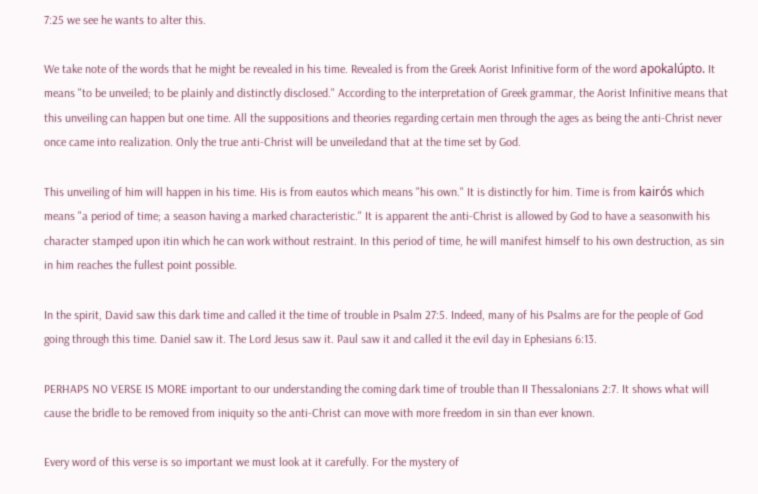7:25 we see he wants to alter this.

We take note of the words that he might be revealed in his time. Revealed is from the Greek Aorist Infinitive form of the word apokalúpto. It means "to be unveiled; to be plainly and distinctly disclosed." According to the interpretation of Greek grammar, the Aorist Infinitive means that this unveiling can happen but one time. All the suppositions and theories regarding certain men through the ages as being the anti-Christ never once came into realization. Only the true anti-Christ will be unveiledand that at the time set by God.

This unveiling of him will happen in his time. His is from eautos which means "his own." It is distinctly for him. Time is from kairós which means "a period of time; a season having a marked characteristic." It is apparent the anti-Christ is allowed by God to have a seasonwith his character stamped upon itin which he can work without restraint. In this period of time, he will manifest himself to his own destruction, as sin in him reaches the fullest point possible.

In the spirit, David saw this dark time and called it the time of trouble in Psalm 27:5. Indeed, many of his Psalms are for the people of God going through this time. Daniel saw it. The Lord Jesus saw it. Paul saw it and called it the evil day in Ephesians 6:13.

PERHAPS NO VERSE IS MORE important to our understanding the coming dark time of trouble than II Thessalonians 2:7. It shows what will cause the bridle to be removed from iniquity so the anti-Christ can move with more freedom in sin than ever known.

Every word of this verse is so important we must look at it carefully. For the mystery of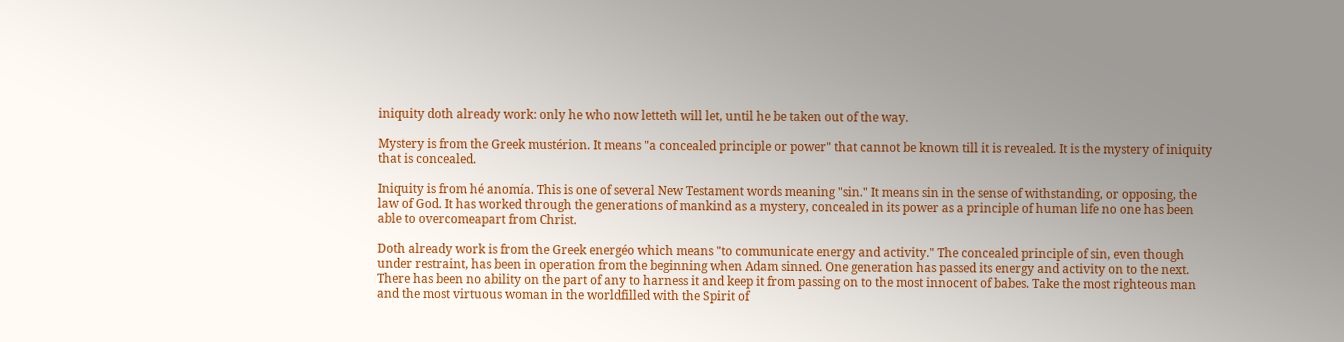iniquity doth already work: only he who now letteth will let, until he be taken out of the way.

Mystery is from the Greek mustérion. It means "a concealed principle or power" that cannot be known till it is revealed. It is the mystery of iniquity that is concealed.

Iniquity is from hé anomía. This is one of several New Testament words meaning "sin." It means sin in the sense of withstanding, or opposing, the law of God. It has worked through the generations of mankind as a mystery, concealed in its power as a principle of human life no one has been able to overcomeapart from Christ.

Doth already work is from the Greek energéo which means "to communicate energy and activity." The concealed principle of sin, even though under restraint, has been in operation from the beginning when Adam sinned. One generation has passed its energy and activity on to the next. There has been no ability on the part of any to harness it and keep it from passing on to the most innocent of babes. Take the most righteous man and the most virtuous woman in the worldfilled with the Spirit of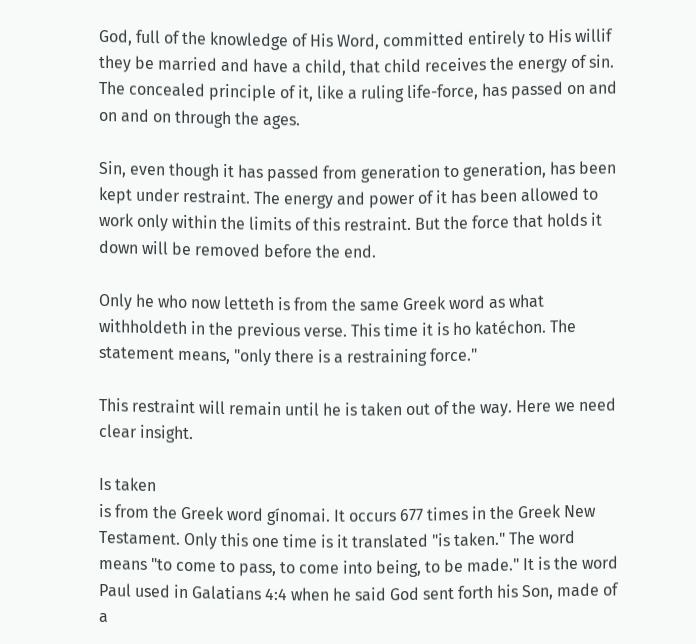God, full of the knowledge of His Word, committed entirely to His willif they be married and have a child, that child receives the energy of sin. The concealed principle of it, like a ruling life-force, has passed on and on and on through the ages.

Sin, even though it has passed from generation to generation, has been kept under restraint. The energy and power of it has been allowed to work only within the limits of this restraint. But the force that holds it down will be removed before the end.

Only he who now letteth is from the same Greek word as what withholdeth in the previous verse. This time it is ho katéchon. The statement means, "only there is a restraining force."

This restraint will remain until he is taken out of the way. Here we need clear insight.

Is taken
is from the Greek word gínomai. It occurs 677 times in the Greek New Testament. Only this one time is it translated "is taken." The word means "to come to pass, to come into being, to be made." It is the word Paul used in Galatians 4:4 when he said God sent forth his Son, made of a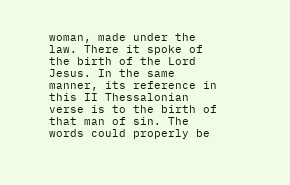woman, made under the law. There it spoke of the birth of the Lord Jesus. In the same manner, its reference in this II Thessalonian verse is to the birth of that man of sin. The words could properly be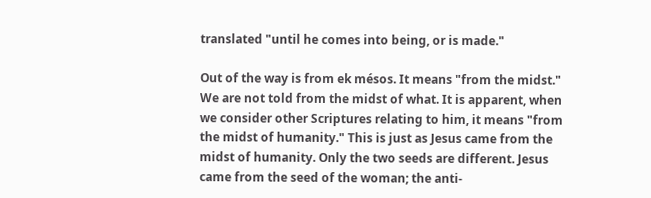translated "until he comes into being, or is made."

Out of the way is from ek mésos. It means "from the midst." We are not told from the midst of what. It is apparent, when we consider other Scriptures relating to him, it means "from the midst of humanity." This is just as Jesus came from the midst of humanity. Only the two seeds are different. Jesus came from the seed of the woman; the anti-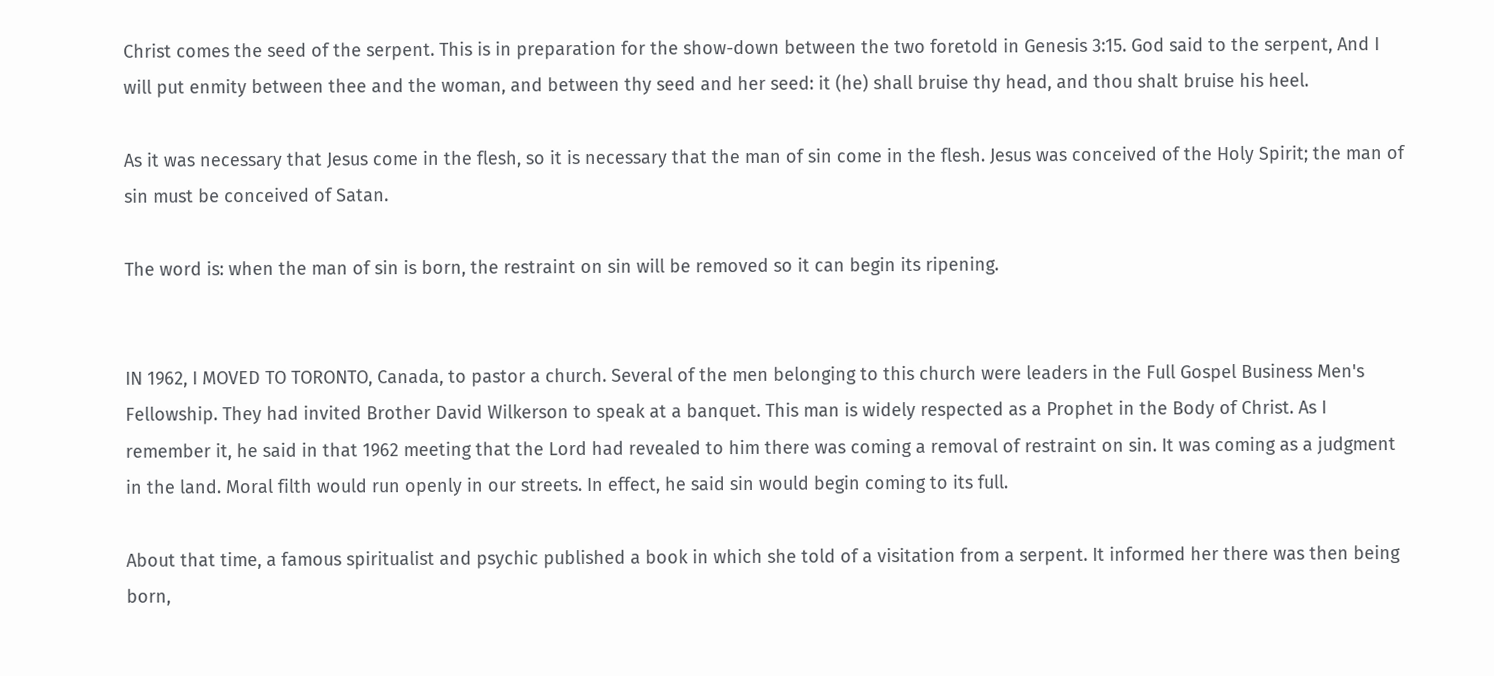Christ comes the seed of the serpent. This is in preparation for the show-down between the two foretold in Genesis 3:15. God said to the serpent, And I will put enmity between thee and the woman, and between thy seed and her seed: it (he) shall bruise thy head, and thou shalt bruise his heel.

As it was necessary that Jesus come in the flesh, so it is necessary that the man of sin come in the flesh. Jesus was conceived of the Holy Spirit; the man of sin must be conceived of Satan.

The word is: when the man of sin is born, the restraint on sin will be removed so it can begin its ripening.


IN 1962, I MOVED TO TORONTO, Canada, to pastor a church. Several of the men belonging to this church were leaders in the Full Gospel Business Men's Fellowship. They had invited Brother David Wilkerson to speak at a banquet. This man is widely respected as a Prophet in the Body of Christ. As I remember it, he said in that 1962 meeting that the Lord had revealed to him there was coming a removal of restraint on sin. It was coming as a judgment in the land. Moral filth would run openly in our streets. In effect, he said sin would begin coming to its full.

About that time, a famous spiritualist and psychic published a book in which she told of a visitation from a serpent. It informed her there was then being born,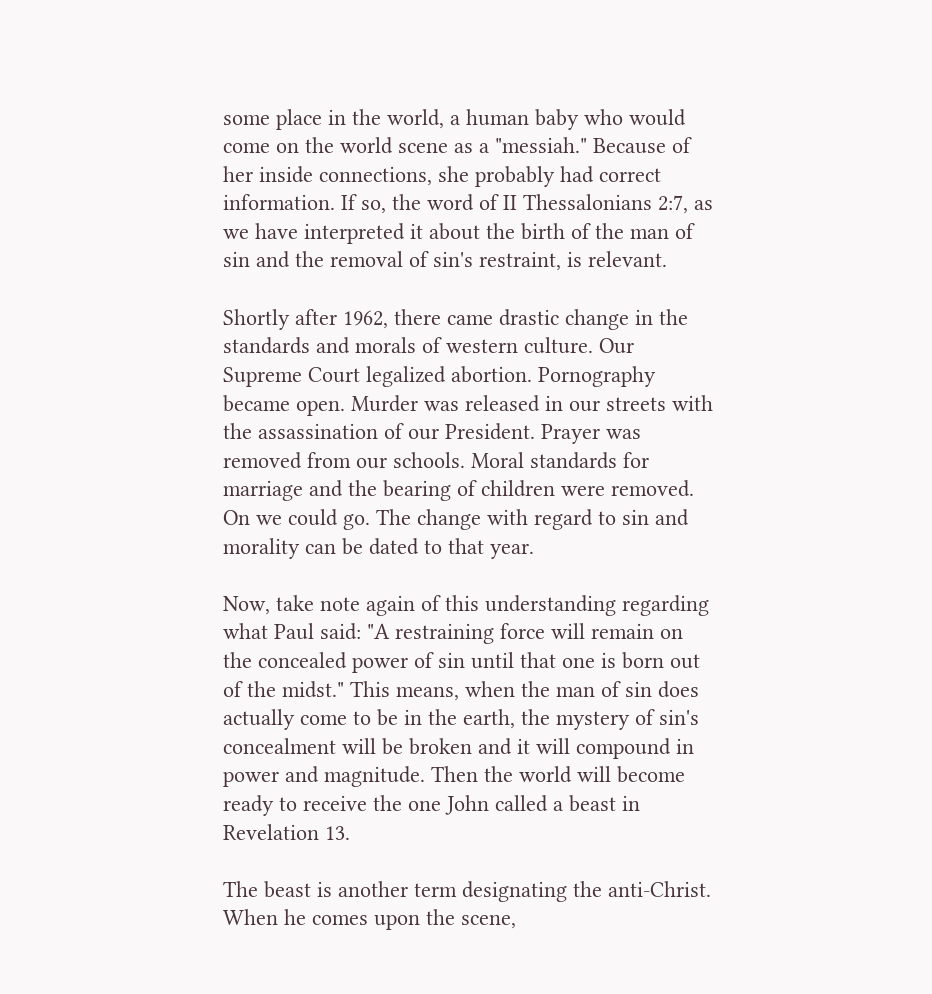some place in the world, a human baby who would come on the world scene as a "messiah." Because of her inside connections, she probably had correct information. If so, the word of II Thessalonians 2:7, as we have interpreted it about the birth of the man of sin and the removal of sin's restraint, is relevant.

Shortly after 1962, there came drastic change in the standards and morals of western culture. Our Supreme Court legalized abortion. Pornography became open. Murder was released in our streets with the assassination of our President. Prayer was removed from our schools. Moral standards for marriage and the bearing of children were removed. On we could go. The change with regard to sin and morality can be dated to that year.

Now, take note again of this understanding regarding what Paul said: "A restraining force will remain on the concealed power of sin until that one is born out of the midst." This means, when the man of sin does actually come to be in the earth, the mystery of sin's concealment will be broken and it will compound in power and magnitude. Then the world will become ready to receive the one John called a beast in Revelation 13.

The beast is another term designating the anti-Christ. When he comes upon the scene,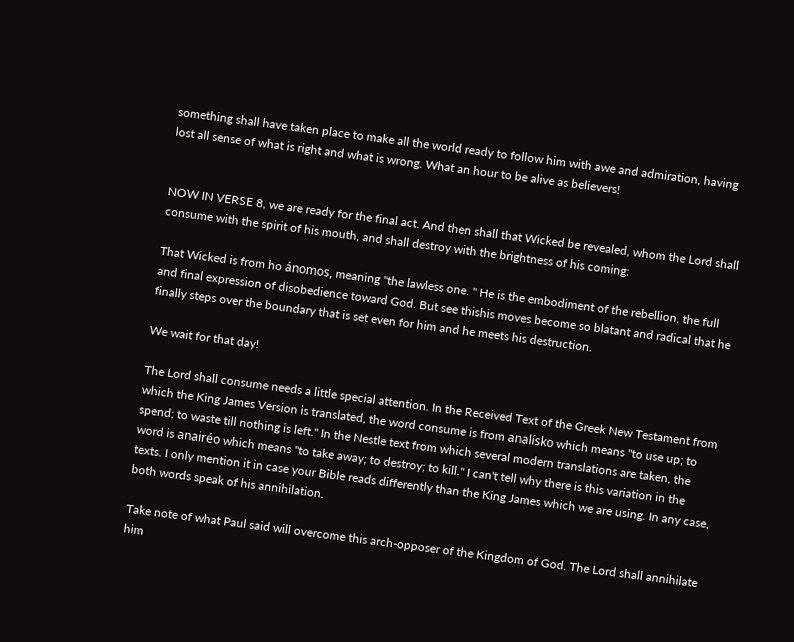something shall have taken place to make all the world ready to follow him with awe and admiration, having lost all sense of what is right and what is wrong. What an hour to be alive as believers!


NOW IN VERSE 8, we are ready for the final act. And then shall that Wicked be revealed, whom the Lord shall consume with the spirit of his mouth, and shall destroy with the brightness of his coming:

That Wicked is from ho ánomos, meaning "the lawless one. " He is the embodiment of the rebellion, the full and final expression of disobedience toward God. But see thishis moves become so blatant and radical that he finally steps over the boundary that is set even for him and he meets his destruction.

We wait for that day!

The Lord shall consume needs a little special attention. In the Received Text of the Greek New Testament from which the King James Version is translated, the word consume is from analísko which means "to use up; to spend; to waste till nothing is left." In the Nestle text from which several modern translations are taken, the word is anairéo which means "to take away; to destroy; to kill." I can't tell why there is this variation in the texts. I only mention it in case your Bible reads differently than the King James which we are using. In any case, both words speak of his annihilation.

Take note of what Paul said will overcome this arch-opposer of the Kingdom of God. The Lord shall annihilate him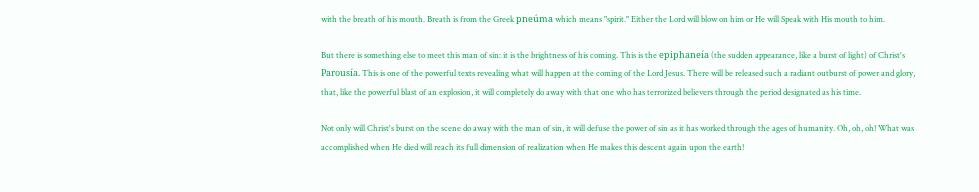with the breath of his mouth. Breath is from the Greek pneúma which means "spirit." Either the Lord will blow on him or He will Speak with His mouth to him.

But there is something else to meet this man of sin: it is the brightness of his coming. This is the epiphaneía (the sudden appearance, like a burst of light) of Christ's Parousía. This is one of the powerful texts revealing what will happen at the coming of the Lord Jesus. There will be released such a radiant outburst of power and glory, that, like the powerful blast of an explosion, it will completely do away with that one who has terrorized believers through the period designated as his time.

Not only will Christ's burst on the scene do away with the man of sin, it will defuse the power of sin as it has worked through the ages of humanity. Oh, oh, oh! What was accomplished when He died will reach its full dimension of realization when He makes this descent again upon the earth!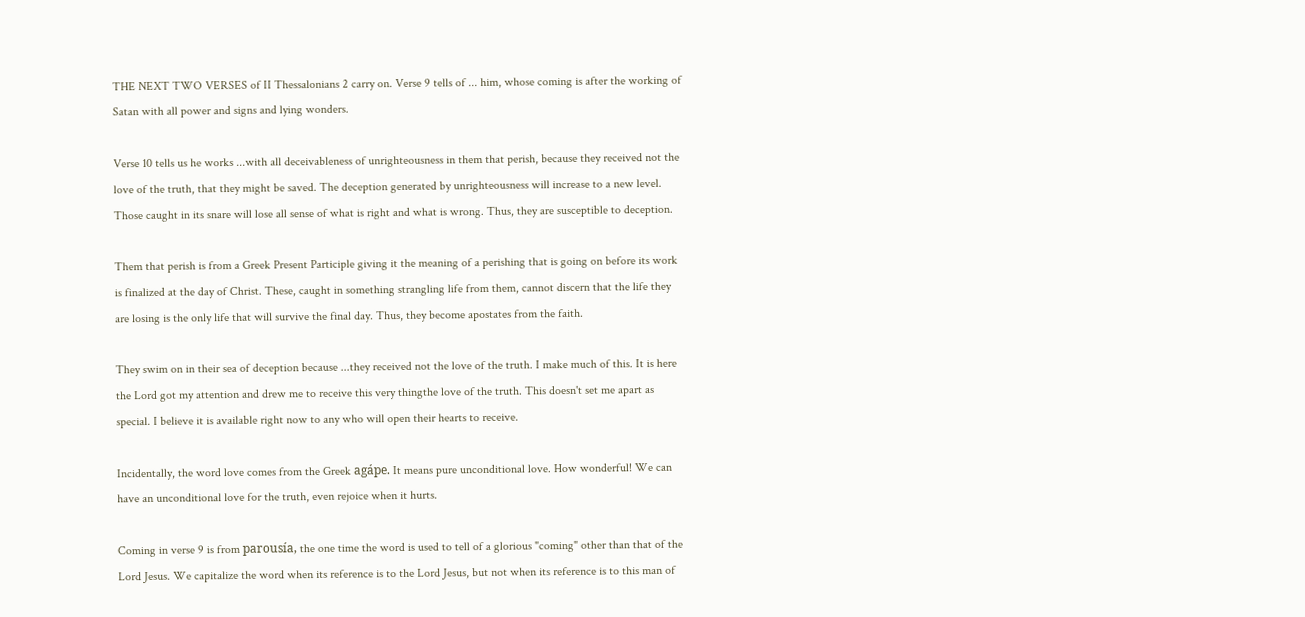THE NEXT TWO VERSES of II Thessalonians 2 carry on. Verse 9 tells of ... him, whose coming is after the working of Satan with all power and signs and lying wonders.

Verse 10 tells us he works ...with all deceivableness of unrighteousness in them that perish, because they received not the love of the truth, that they might be saved. The deception generated by unrighteousness will increase to a new level. Those caught in its snare will lose all sense of what is right and what is wrong. Thus, they are susceptible to deception.

Them that perish is from a Greek Present Participle giving it the meaning of a perishing that is going on before its work is finalized at the day of Christ. These, caught in something strangling life from them, cannot discern that the life they are losing is the only life that will survive the final day. Thus, they become apostates from the faith.

They swim on in their sea of deception because ...they received not the love of the truth. I make much of this. It is here the Lord got my attention and drew me to receive this very thingthe love of the truth. This doesn't set me apart as special. I believe it is available right now to any who will open their hearts to receive.

Incidentally, the word love comes from the Greek agápe. It means pure unconditional love. How wonderful! We can have an unconditional love for the truth, even rejoice when it hurts.

Coming in verse 9 is from parousía, the one time the word is used to tell of a glorious "coming" other than that of the Lord Jesus. We capitalize the word when its reference is to the Lord Jesus, but not when its reference is to this man of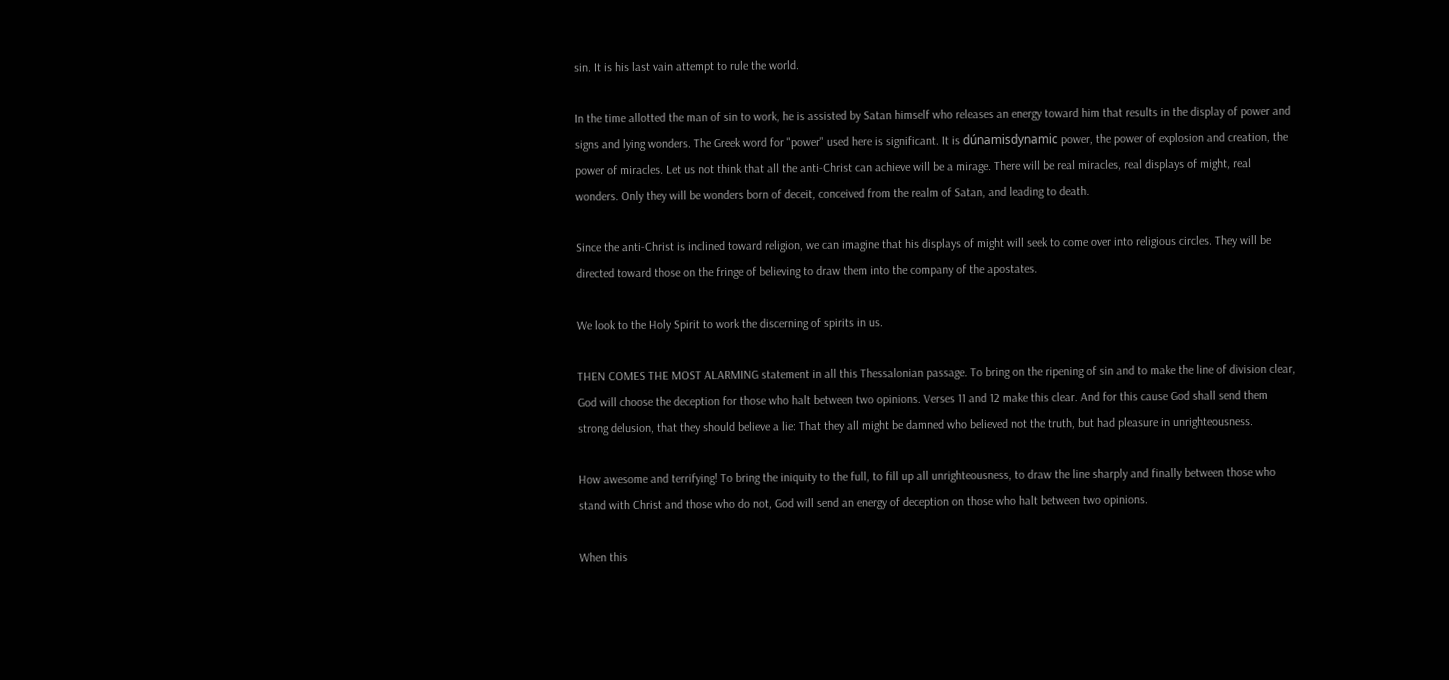sin. It is his last vain attempt to rule the world.

In the time allotted the man of sin to work, he is assisted by Satan himself who releases an energy toward him that results in the display of power and signs and lying wonders. The Greek word for "power" used here is significant. It is dúnamisdynamic power, the power of explosion and creation, the power of miracles. Let us not think that all the anti-Christ can achieve will be a mirage. There will be real miracles, real displays of might, real wonders. Only they will be wonders born of deceit, conceived from the realm of Satan, and leading to death.

Since the anti-Christ is inclined toward religion, we can imagine that his displays of might will seek to come over into religious circles. They will be directed toward those on the fringe of believing to draw them into the company of the apostates.

We look to the Holy Spirit to work the discerning of spirits in us.

THEN COMES THE MOST ALARMING statement in all this Thessalonian passage. To bring on the ripening of sin and to make the line of division clear, God will choose the deception for those who halt between two opinions. Verses 11 and 12 make this clear. And for this cause God shall send them strong delusion, that they should believe a lie: That they all might be damned who believed not the truth, but had pleasure in unrighteousness.

How awesome and terrifying! To bring the iniquity to the full, to fill up all unrighteousness, to draw the line sharply and finally between those who stand with Christ and those who do not, God will send an energy of deception on those who halt between two opinions.

When this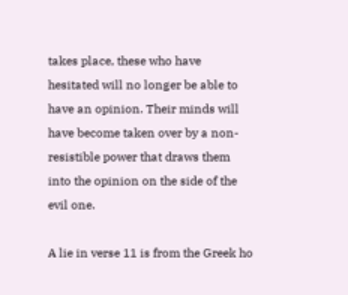takes place, these who have hesitated will no longer be able to have an opinion. Their minds will have become taken over by a non-resistible power that draws them into the opinion on the side of the evil one.

A lie in verse 11 is from the Greek ho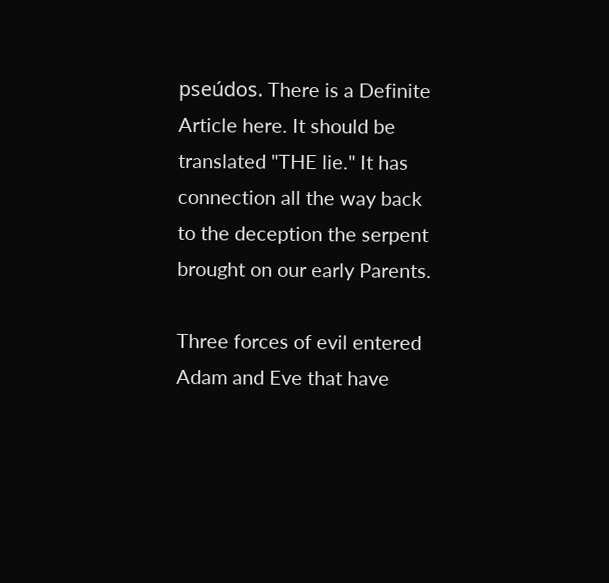pseúdos. There is a Definite Article here. It should be translated "THE lie." It has connection all the way back to the deception the serpent brought on our early Parents.

Three forces of evil entered Adam and Eve that have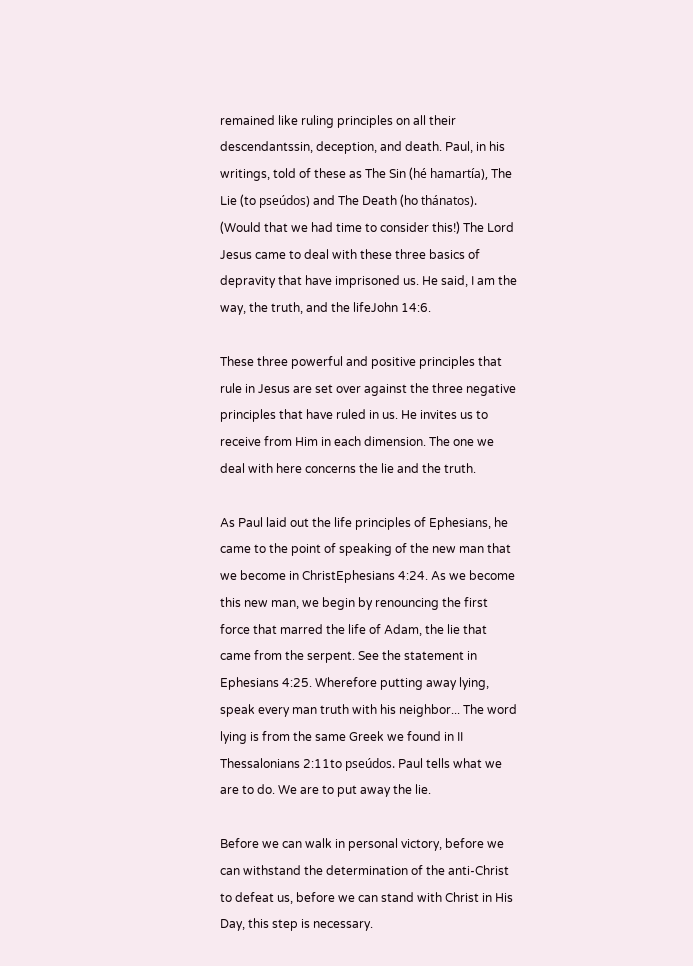remained like ruling principles on all their descendantssin, deception, and death. Paul, in his writings, told of these as The Sin (hé hamartía), The Lie (to pseúdos) and The Death (ho thánatos). (Would that we had time to consider this!) The Lord Jesus came to deal with these three basics of depravity that have imprisoned us. He said, I am the way, the truth, and the lifeJohn 14:6.

These three powerful and positive principles that rule in Jesus are set over against the three negative principles that have ruled in us. He invites us to receive from Him in each dimension. The one we deal with here concerns the lie and the truth.

As Paul laid out the life principles of Ephesians, he came to the point of speaking of the new man that we become in ChristEphesians 4:24. As we become this new man, we begin by renouncing the first force that marred the life of Adam, the lie that came from the serpent. See the statement in Ephesians 4:25. Wherefore putting away lying, speak every man truth with his neighbor... The word lying is from the same Greek we found in II Thessalonians 2:11to pseúdos. Paul tells what we are to do. We are to put away the lie.

Before we can walk in personal victory, before we can withstand the determination of the anti-Christ to defeat us, before we can stand with Christ in His Day, this step is necessary.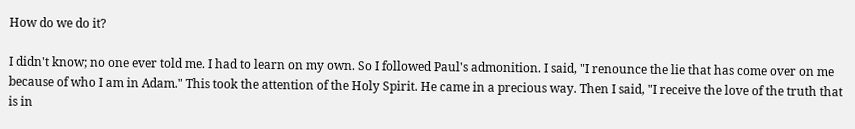How do we do it?

I didn't know; no one ever told me. I had to learn on my own. So I followed Paul's admonition. I said, "I renounce the lie that has come over on me because of who I am in Adam." This took the attention of the Holy Spirit. He came in a precious way. Then I said, "I receive the love of the truth that is in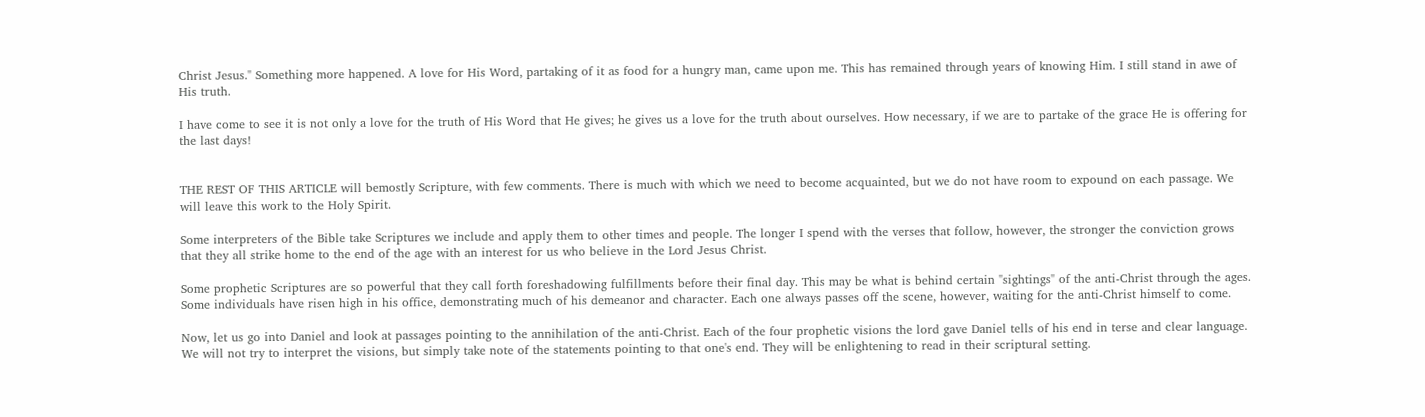Christ Jesus." Something more happened. A love for His Word, partaking of it as food for a hungry man, came upon me. This has remained through years of knowing Him. I still stand in awe of His truth.

I have come to see it is not only a love for the truth of His Word that He gives; he gives us a love for the truth about ourselves. How necessary, if we are to partake of the grace He is offering for the last days!


THE REST OF THIS ARTICLE will bemostly Scripture, with few comments. There is much with which we need to become acquainted, but we do not have room to expound on each passage. We will leave this work to the Holy Spirit.

Some interpreters of the Bible take Scriptures we include and apply them to other times and people. The longer I spend with the verses that follow, however, the stronger the conviction grows that they all strike home to the end of the age with an interest for us who believe in the Lord Jesus Christ.

Some prophetic Scriptures are so powerful that they call forth foreshadowing fulfillments before their final day. This may be what is behind certain "sightings" of the anti-Christ through the ages. Some individuals have risen high in his office, demonstrating much of his demeanor and character. Each one always passes off the scene, however, waiting for the anti-Christ himself to come.

Now, let us go into Daniel and look at passages pointing to the annihilation of the anti-Christ. Each of the four prophetic visions the lord gave Daniel tells of his end in terse and clear language. We will not try to interpret the visions, but simply take note of the statements pointing to that one's end. They will be enlightening to read in their scriptural setting.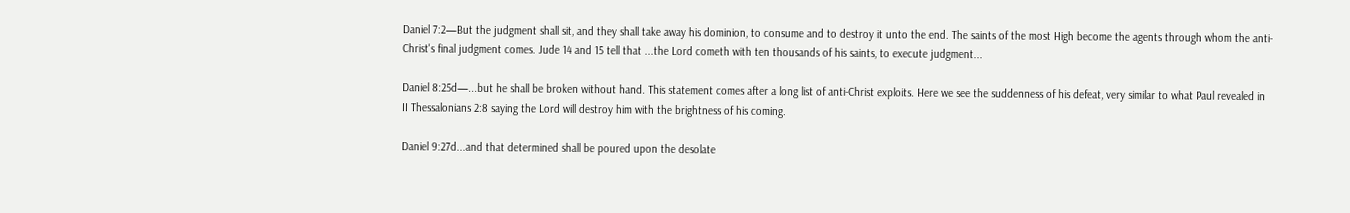Daniel 7:2—But the judgment shall sit, and they shall take away his dominion, to consume and to destroy it unto the end. The saints of the most High become the agents through whom the anti-Christ's final judgment comes. Jude 14 and 15 tell that ...the Lord cometh with ten thousands of his saints, to execute judgment...

Daniel 8:25d—...but he shall be broken without hand. This statement comes after a long list of anti-Christ exploits. Here we see the suddenness of his defeat, very similar to what Paul revealed in II Thessalonians 2:8 saying the Lord will destroy him with the brightness of his coming.

Daniel 9:27d...and that determined shall be poured upon the desolate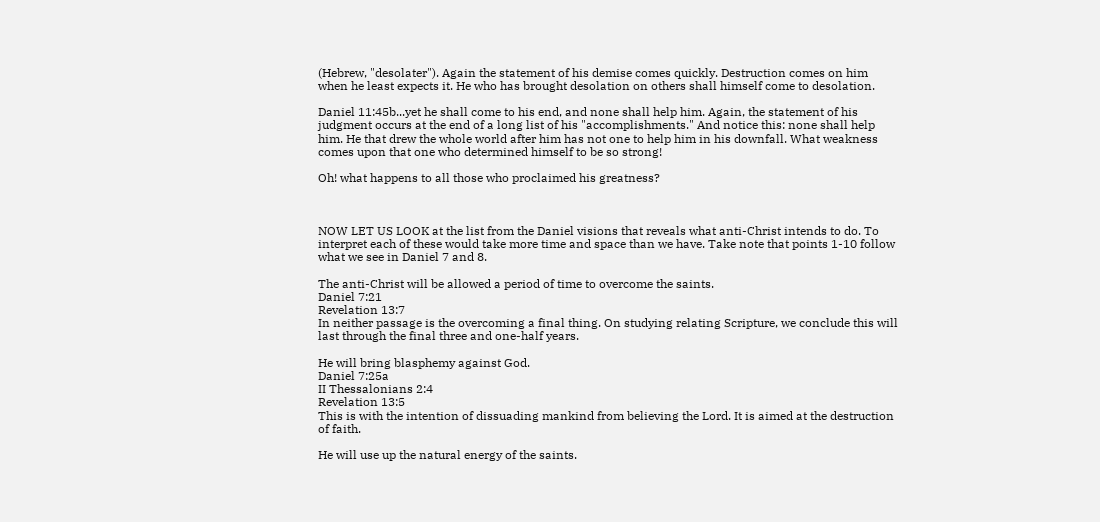(Hebrew, "desolater"). Again the statement of his demise comes quickly. Destruction comes on him when he least expects it. He who has brought desolation on others shall himself come to desolation.

Daniel 11:45b...yet he shall come to his end, and none shall help him. Again, the statement of his judgment occurs at the end of a long list of his "accomplishments." And notice this: none shall help him. He that drew the whole world after him has not one to help him in his downfall. What weakness comes upon that one who determined himself to be so strong!

Oh! what happens to all those who proclaimed his greatness?



NOW LET US LOOK at the list from the Daniel visions that reveals what anti-Christ intends to do. To interpret each of these would take more time and space than we have. Take note that points 1-10 follow what we see in Daniel 7 and 8.

The anti-Christ will be allowed a period of time to overcome the saints.
Daniel 7:21
Revelation 13:7
In neither passage is the overcoming a final thing. On studying relating Scripture, we conclude this will last through the final three and one-half years.

He will bring blasphemy against God.
Daniel 7:25a
II Thessalonians 2:4
Revelation 13:5
This is with the intention of dissuading mankind from believing the Lord. It is aimed at the destruction of faith.

He will use up the natural energy of the saints.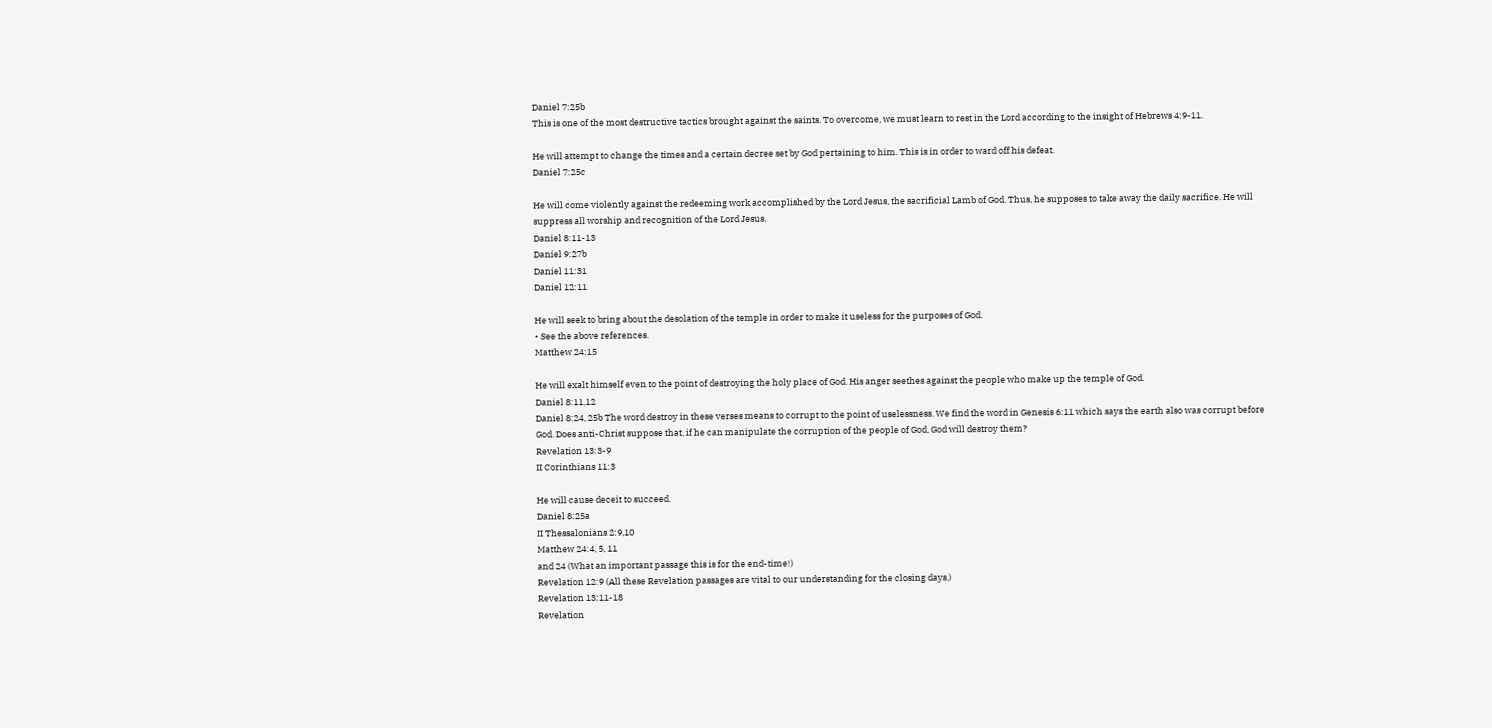Daniel 7:25b
This is one of the most destructive tactics brought against the saints. To overcome, we must learn to rest in the Lord according to the insight of Hebrews 4:9-11.

He will attempt to change the times and a certain decree set by God pertaining to him. This is in order to ward off his defeat.
Daniel 7:25c

He will come violently against the redeeming work accomplished by the Lord Jesus, the sacrificial Lamb of God. Thus, he supposes to take away the daily sacrifice. He will suppress all worship and recognition of the Lord Jesus.
Daniel 8:11-13
Daniel 9:27b
Daniel 11:31
Daniel 12:11

He will seek to bring about the desolation of the temple in order to make it useless for the purposes of God.
• See the above references.
Matthew 24:15

He will exalt himself even to the point of destroying the holy place of God. His anger seethes against the people who make up the temple of God.
Daniel 8:11,12
Daniel 8:24, 25b The word destroy in these verses means to corrupt to the point of uselessness. We find the word in Genesis 6:11 which says the earth also was corrupt before God. Does anti-Christ suppose that, if he can manipulate the corruption of the people of God, God will destroy them?
Revelation 13:3-9
II Corinthians 11:3

He will cause deceit to succeed.
Daniel 8:25a
II Thessalonians 2:9,10
Matthew 24:4, 5, 11
and 24 (What an important passage this is for the end-time!)
Revelation 12:9 (All these Revelation passages are vital to our understanding for the closing days.)
Revelation 13:11-18
Revelation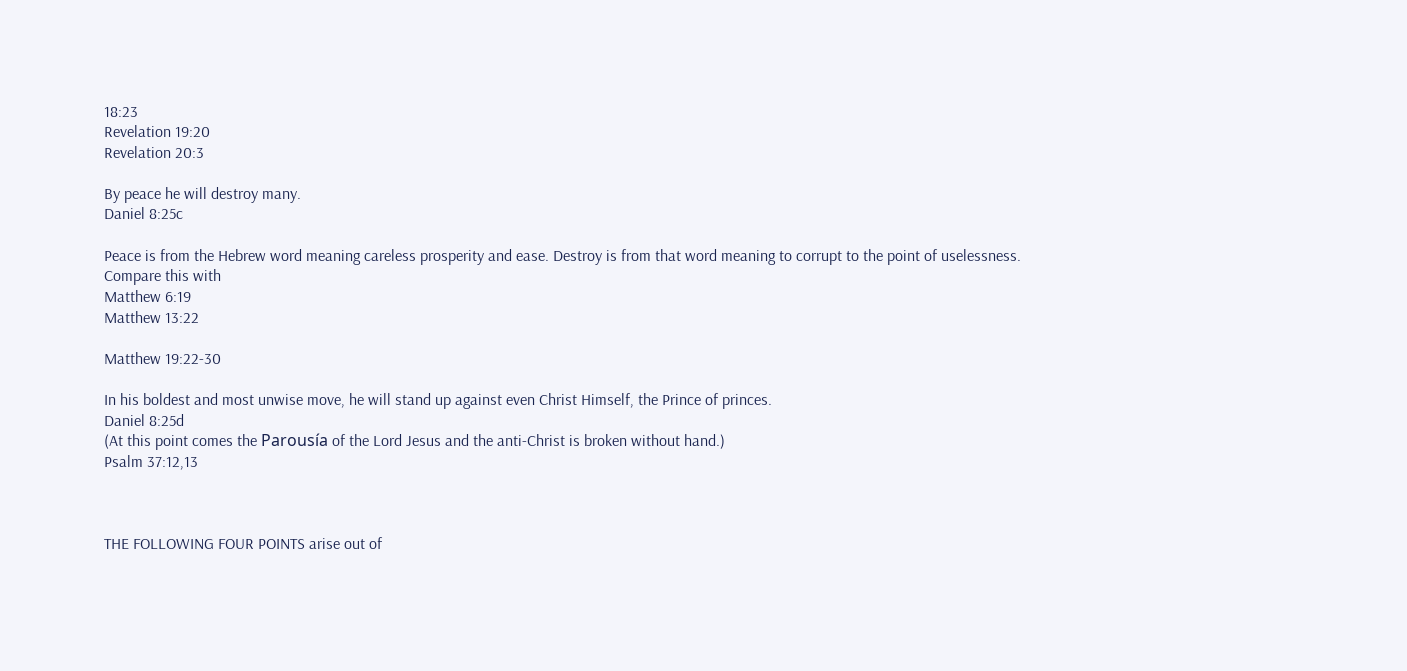18:23
Revelation 19:20
Revelation 20:3

By peace he will destroy many.
Daniel 8:25c

Peace is from the Hebrew word meaning careless prosperity and ease. Destroy is from that word meaning to corrupt to the point of uselessness.
Compare this with
Matthew 6:19
Matthew 13:22

Matthew 19:22-30

In his boldest and most unwise move, he will stand up against even Christ Himself, the Prince of princes.
Daniel 8:25d
(At this point comes the Parousía of the Lord Jesus and the anti-Christ is broken without hand.)
Psalm 37:12,13



THE FOLLOWING FOUR POINTS arise out of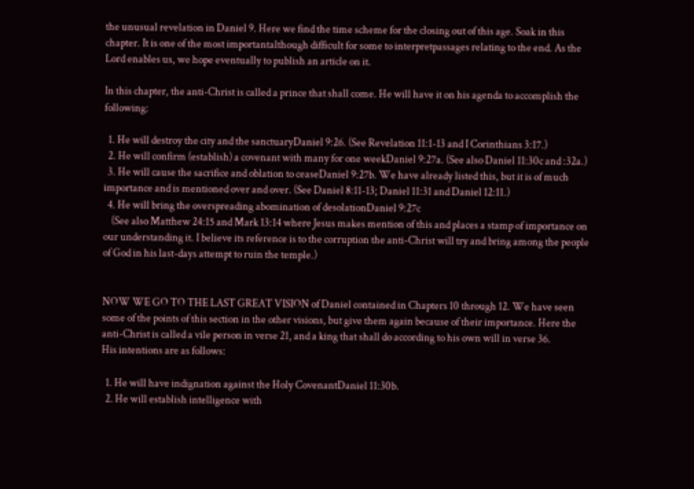the unusual revelation in Daniel 9. Here we find the time scheme for the closing out of this age. Soak in this chapter. It is one of the most importantalthough difficult for some to interpretpassages relating to the end. As the Lord enables us, we hope eventually to publish an article on it.

In this chapter, the anti-Christ is called a prince that shall come. He will have it on his agenda to accomplish the following:

  1. He will destroy the city and the sanctuaryDaniel 9:26. (See Revelation 11:1-13 and I Corinthians 3:17.)
  2. He will confirm (establish) a covenant with many for one weekDaniel 9:27a. (See also Daniel 11:30c and :32a.)
  3. He will cause the sacrifice and oblation to ceaseDaniel 9:27b. We have already listed this, but it is of much importance and is mentioned over and over. (See Daniel 8:11-13; Daniel 11:31 and Daniel 12:11.)
  4. He will bring the overspreading abomination of desolationDaniel 9:27c
    (See also Matthew 24:15 and Mark 13:14 where Jesus makes mention of this and places a stamp of importance on our understanding it. I believe its reference is to the corruption the anti-Christ will try and bring among the people of God in his last-days attempt to ruin the temple.)


NOW WE GO TO THE LAST GREAT VISION of Daniel contained in Chapters 10 through 12. We have seen some of the points of this section in the other visions, but give them again because of their importance. Here the anti-Christ is called a vile person in verse 21, and a king that shall do according to his own will in verse 36.
His intentions are as follows:

  1. He will have indignation against the Holy CovenantDaniel 11:30b.
  2. He will establish intelligence with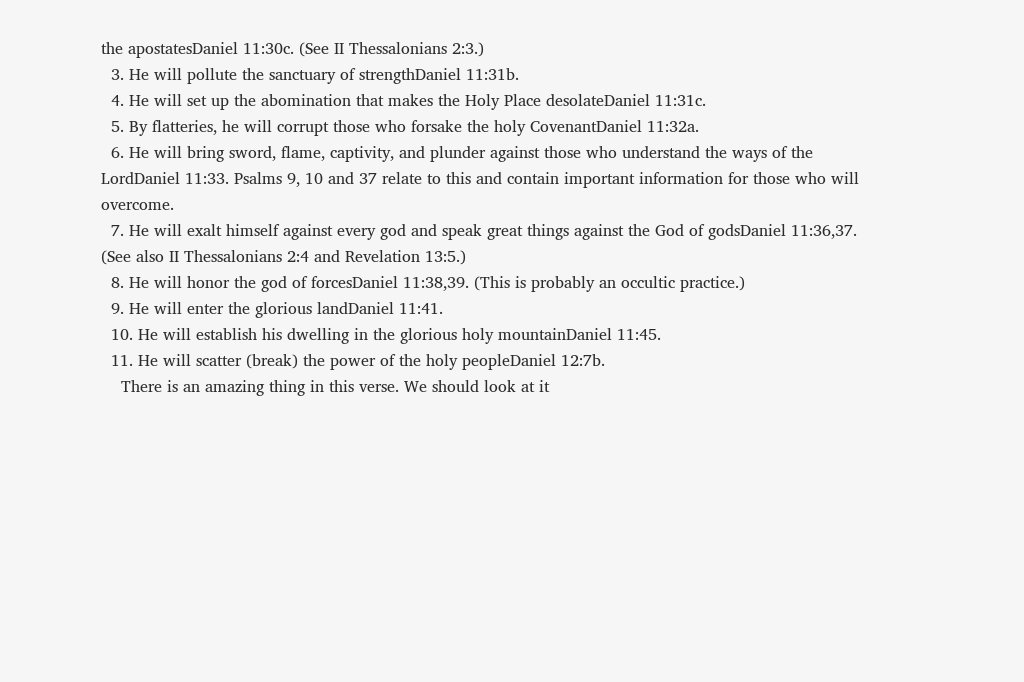the apostatesDaniel 11:30c. (See II Thessalonians 2:3.)
  3. He will pollute the sanctuary of strengthDaniel 11:31b.
  4. He will set up the abomination that makes the Holy Place desolateDaniel 11:31c.
  5. By flatteries, he will corrupt those who forsake the holy CovenantDaniel 11:32a.
  6. He will bring sword, flame, captivity, and plunder against those who understand the ways of the LordDaniel 11:33. Psalms 9, 10 and 37 relate to this and contain important information for those who will overcome.
  7. He will exalt himself against every god and speak great things against the God of godsDaniel 11:36,37. (See also II Thessalonians 2:4 and Revelation 13:5.)
  8. He will honor the god of forcesDaniel 11:38,39. (This is probably an occultic practice.)
  9. He will enter the glorious landDaniel 11:41.
  10. He will establish his dwelling in the glorious holy mountainDaniel 11:45.
  11. He will scatter (break) the power of the holy peopleDaniel 12:7b.
    There is an amazing thing in this verse. We should look at it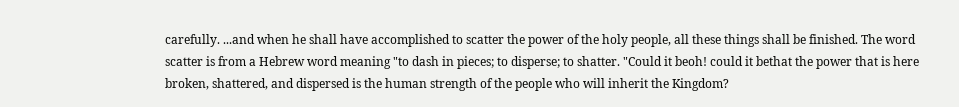carefully. ...and when he shall have accomplished to scatter the power of the holy people, all these things shall be finished. The word scatter is from a Hebrew word meaning "to dash in pieces; to disperse; to shatter. "Could it beoh! could it bethat the power that is here broken, shattered, and dispersed is the human strength of the people who will inherit the Kingdom?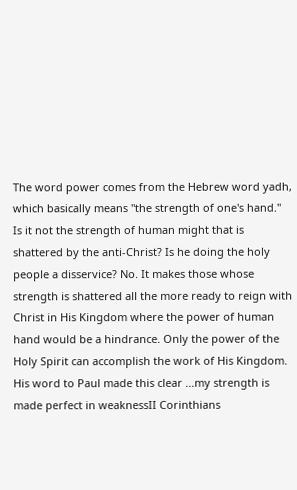The word power comes from the Hebrew word yadh, which basically means "the strength of one's hand." Is it not the strength of human might that is shattered by the anti-Christ? Is he doing the holy people a disservice? No. It makes those whose strength is shattered all the more ready to reign with Christ in His Kingdom where the power of human hand would be a hindrance. Only the power of the Holy Spirit can accomplish the work of His Kingdom. His word to Paul made this clear ...my strength is made perfect in weaknessII Corinthians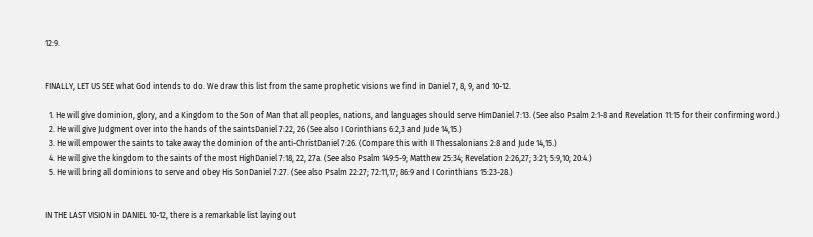12:9.


FINALLY, LET US SEE what God intends to do. We draw this list from the same prophetic visions we find in Daniel 7, 8, 9, and 10-12.

  1. He will give dominion, glory, and a Kingdom to the Son of Man that all peoples, nations, and languages should serve HimDaniel 7:13. (See also Psalm 2:1-8 and Revelation 11:15 for their confirming word.)
  2. He will give Judgment over into the hands of the saintsDaniel 7:22, 26 (See also I Corinthians 6:2,3 and Jude 14,15.)
  3. He will empower the saints to take away the dominion of the anti-ChristDaniel 7:26. (Compare this with II Thessalonians 2:8 and Jude 14,15.)
  4. He will give the kingdom to the saints of the most HighDaniel 7:18, 22, 27a. (See also Psalm 149:5-9; Matthew 25:34; Revelation 2:26,27; 3:21; 5:9,10; 20:4.)
  5. He will bring all dominions to serve and obey His SonDaniel 7:27. (See also Psalm 22:27; 72:11,17; 86:9 and I Corinthians 15:23-28.)


IN THE LAST VISION in DANIEL 10-12, there is a remarkable list laying out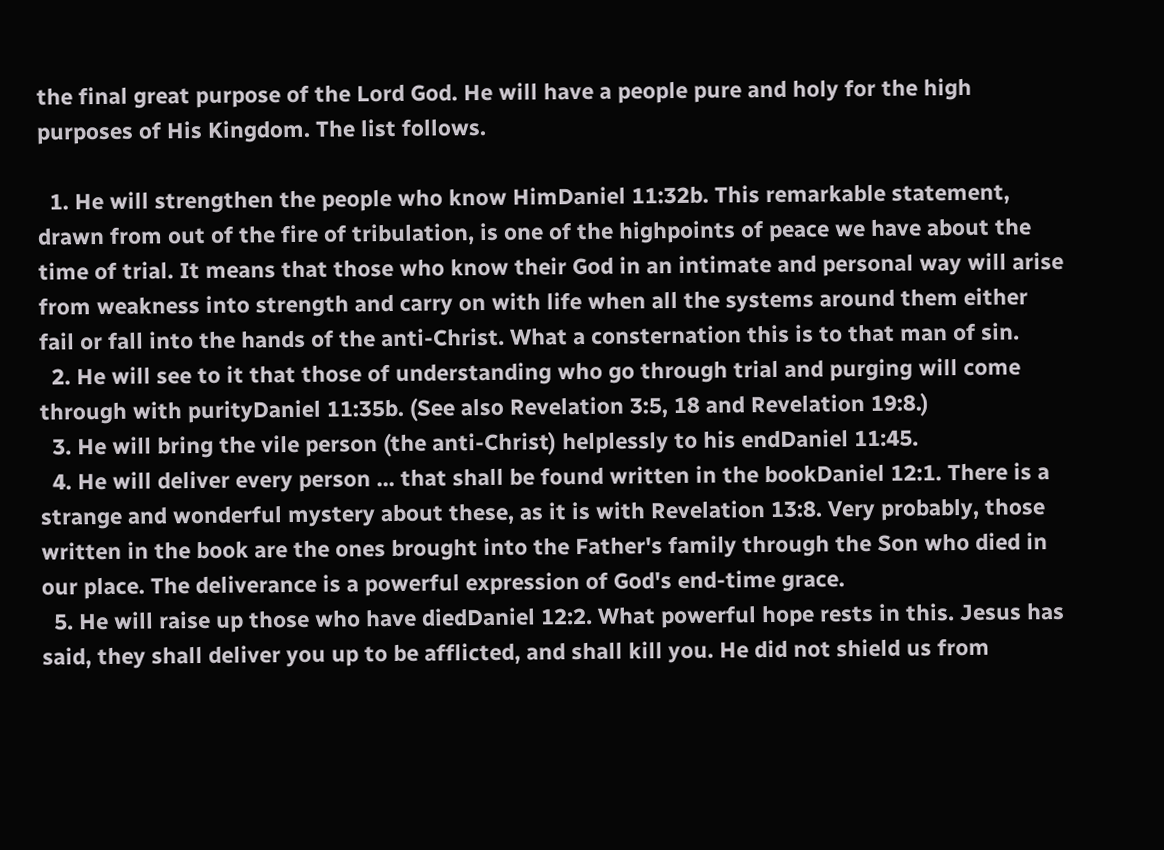the final great purpose of the Lord God. He will have a people pure and holy for the high purposes of His Kingdom. The list follows.

  1. He will strengthen the people who know HimDaniel 11:32b. This remarkable statement, drawn from out of the fire of tribulation, is one of the highpoints of peace we have about the time of trial. It means that those who know their God in an intimate and personal way will arise from weakness into strength and carry on with life when all the systems around them either fail or fall into the hands of the anti-Christ. What a consternation this is to that man of sin.
  2. He will see to it that those of understanding who go through trial and purging will come through with purityDaniel 11:35b. (See also Revelation 3:5, 18 and Revelation 19:8.)
  3. He will bring the vile person (the anti-Christ) helplessly to his endDaniel 11:45.
  4. He will deliver every person ... that shall be found written in the bookDaniel 12:1. There is a strange and wonderful mystery about these, as it is with Revelation 13:8. Very probably, those written in the book are the ones brought into the Father's family through the Son who died in our place. The deliverance is a powerful expression of God's end-time grace.
  5. He will raise up those who have diedDaniel 12:2. What powerful hope rests in this. Jesus has said, they shall deliver you up to be afflicted, and shall kill you. He did not shield us from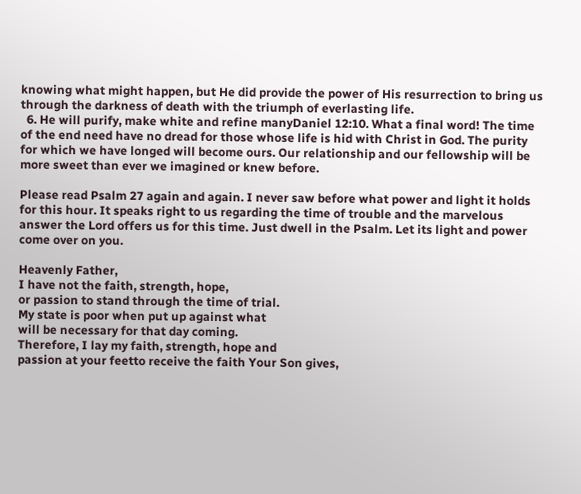knowing what might happen, but He did provide the power of His resurrection to bring us through the darkness of death with the triumph of everlasting life.
  6. He will purify, make white and refine manyDaniel 12:10. What a final word! The time of the end need have no dread for those whose life is hid with Christ in God. The purity for which we have longed will become ours. Our relationship and our fellowship will be more sweet than ever we imagined or knew before.

Please read Psalm 27 again and again. I never saw before what power and light it holds for this hour. It speaks right to us regarding the time of trouble and the marvelous answer the Lord offers us for this time. Just dwell in the Psalm. Let its light and power come over on you.

Heavenly Father,
I have not the faith, strength, hope,
or passion to stand through the time of trial.
My state is poor when put up against what
will be necessary for that day coming.
Therefore, I lay my faith, strength, hope and
passion at your feetto receive the faith Your Son gives,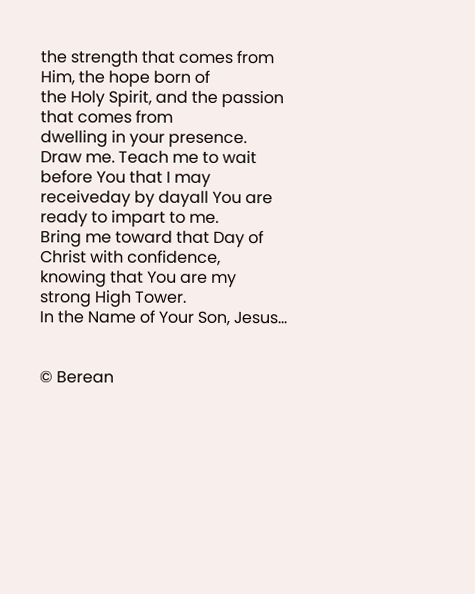the strength that comes from Him, the hope born of
the Holy Spirit, and the passion that comes from
dwelling in your presence. Draw me. Teach me to wait
before You that I may receiveday by dayall You are
ready to impart to me.
Bring me toward that Day of Christ with confidence,
knowing that You are my strong High Tower.
In the Name of Your Son, Jesus...


© Berean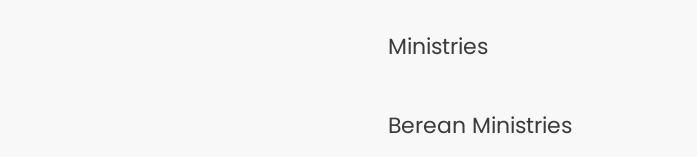Ministries


Berean Ministries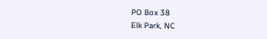PO Box 38
Elk Park, NC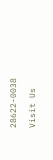28622-0038

Visit Us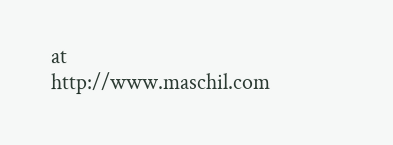at http://www.maschil.com